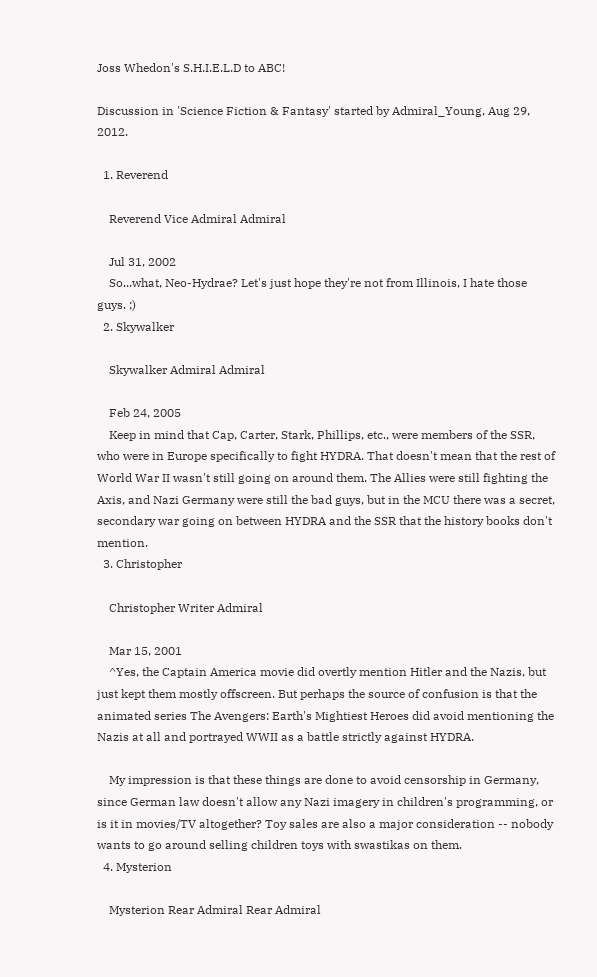Joss Whedon's S.H.I.E.L.D to ABC!

Discussion in 'Science Fiction & Fantasy' started by Admiral_Young, Aug 29, 2012.

  1. Reverend

    Reverend Vice Admiral Admiral

    Jul 31, 2002
    So...what, Neo-Hydrae? Let's just hope they're not from Illinois, I hate those guys. ;)
  2. Skywalker

    Skywalker Admiral Admiral

    Feb 24, 2005
    Keep in mind that Cap, Carter, Stark, Phillips, etc., were members of the SSR, who were in Europe specifically to fight HYDRA. That doesn't mean that the rest of World War II wasn't still going on around them. The Allies were still fighting the Axis, and Nazi Germany were still the bad guys, but in the MCU there was a secret, secondary war going on between HYDRA and the SSR that the history books don't mention.
  3. Christopher

    Christopher Writer Admiral

    Mar 15, 2001
    ^Yes, the Captain America movie did overtly mention Hitler and the Nazis, but just kept them mostly offscreen. But perhaps the source of confusion is that the animated series The Avengers: Earth's Mightiest Heroes did avoid mentioning the Nazis at all and portrayed WWII as a battle strictly against HYDRA.

    My impression is that these things are done to avoid censorship in Germany, since German law doesn't allow any Nazi imagery in children's programming, or is it in movies/TV altogether? Toy sales are also a major consideration -- nobody wants to go around selling children toys with swastikas on them.
  4. Mysterion

    Mysterion Rear Admiral Rear Admiral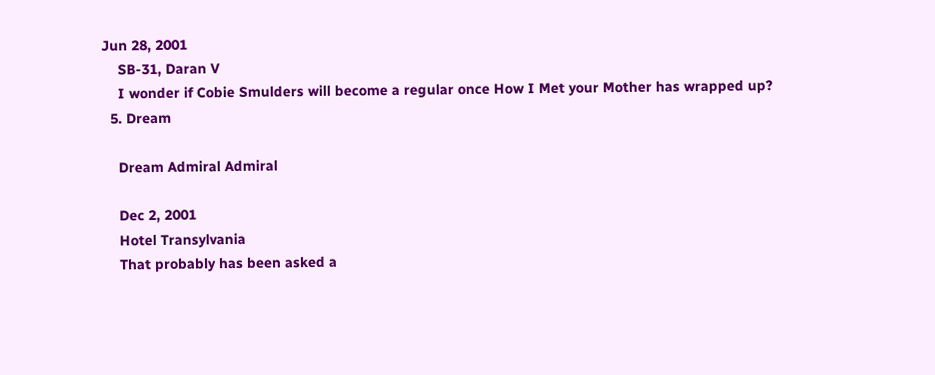Jun 28, 2001
    SB-31, Daran V
    I wonder if Cobie Smulders will become a regular once How I Met your Mother has wrapped up?
  5. Dream

    Dream Admiral Admiral

    Dec 2, 2001
    Hotel Transylvania
    That probably has been asked a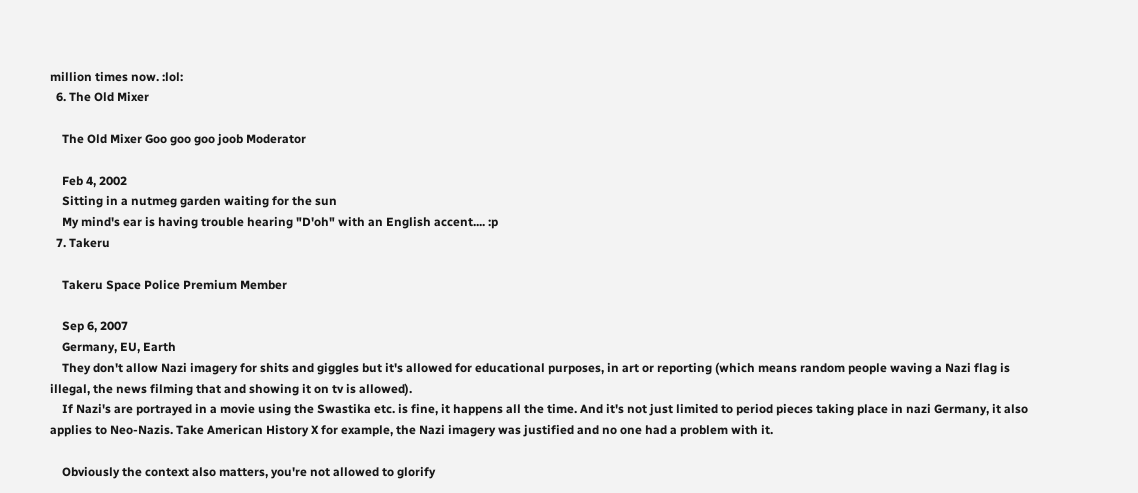million times now. :lol:
  6. The Old Mixer

    The Old Mixer Goo goo goo joob Moderator

    Feb 4, 2002
    Sitting in a nutmeg garden waiting for the sun
    My mind's ear is having trouble hearing "D'oh" with an English accent.... :p
  7. Takeru

    Takeru Space Police Premium Member

    Sep 6, 2007
    Germany, EU, Earth
    They don't allow Nazi imagery for shits and giggles but it's allowed for educational purposes, in art or reporting (which means random people waving a Nazi flag is illegal, the news filming that and showing it on tv is allowed).
    If Nazi's are portrayed in a movie using the Swastika etc. is fine, it happens all the time. And it's not just limited to period pieces taking place in nazi Germany, it also applies to Neo-Nazis. Take American History X for example, the Nazi imagery was justified and no one had a problem with it.

    Obviously the context also matters, you're not allowed to glorify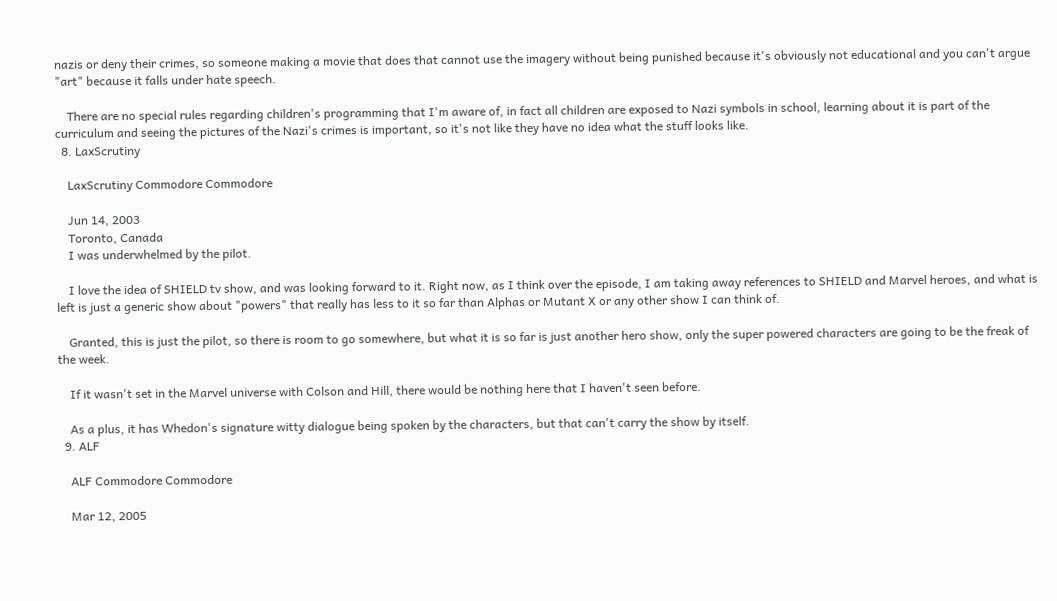nazis or deny their crimes, so someone making a movie that does that cannot use the imagery without being punished because it's obviously not educational and you can't argue "art" because it falls under hate speech.

    There are no special rules regarding children's programming that I'm aware of, in fact all children are exposed to Nazi symbols in school, learning about it is part of the curriculum and seeing the pictures of the Nazi's crimes is important, so it's not like they have no idea what the stuff looks like.
  8. LaxScrutiny

    LaxScrutiny Commodore Commodore

    Jun 14, 2003
    Toronto, Canada
    I was underwhelmed by the pilot.

    I love the idea of SHIELD tv show, and was looking forward to it. Right now, as I think over the episode, I am taking away references to SHIELD and Marvel heroes, and what is left is just a generic show about "powers" that really has less to it so far than Alphas or Mutant X or any other show I can think of.

    Granted, this is just the pilot, so there is room to go somewhere, but what it is so far is just another hero show, only the super powered characters are going to be the freak of the week.

    If it wasn't set in the Marvel universe with Colson and Hill, there would be nothing here that I haven't seen before.

    As a plus, it has Whedon's signature witty dialogue being spoken by the characters, but that can't carry the show by itself.
  9. ALF

    ALF Commodore Commodore

    Mar 12, 2005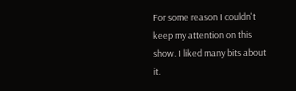For some reason I couldn't keep my attention on this show. I liked many bits about it.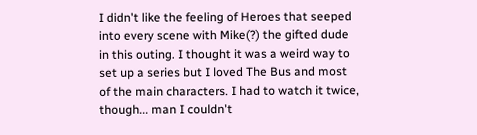I didn't like the feeling of Heroes that seeped into every scene with Mike(?) the gifted dude in this outing. I thought it was a weird way to set up a series but I loved The Bus and most of the main characters. I had to watch it twice, though... man I couldn't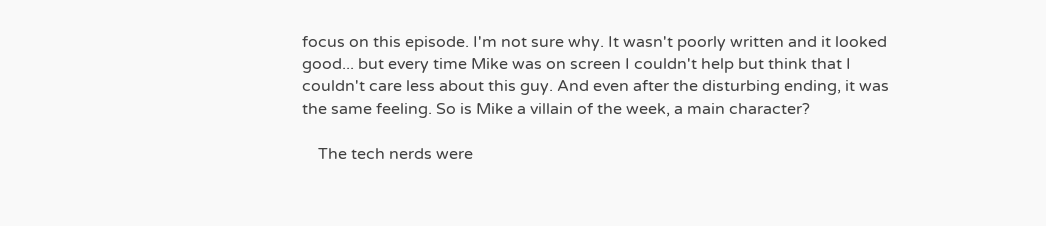focus on this episode. I'm not sure why. It wasn't poorly written and it looked good... but every time Mike was on screen I couldn't help but think that I couldn't care less about this guy. And even after the disturbing ending, it was the same feeling. So is Mike a villain of the week, a main character?

    The tech nerds were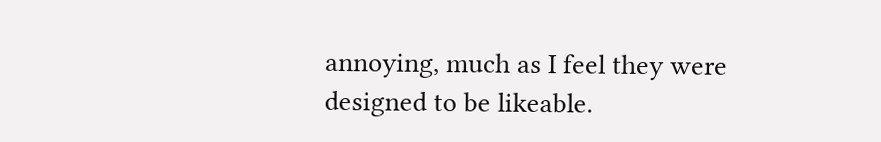annoying, much as I feel they were designed to be likeable.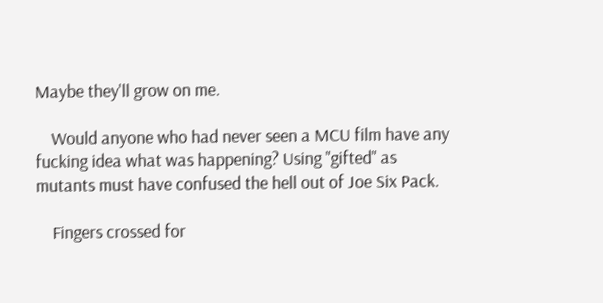Maybe they'll grow on me.

    Would anyone who had never seen a MCU film have any fucking idea what was happening? Using "gifted" as mutants must have confused the hell out of Joe Six Pack.

    Fingers crossed for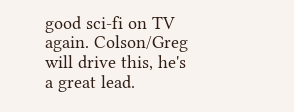good sci-fi on TV again. Colson/Greg will drive this, he's a great lead.